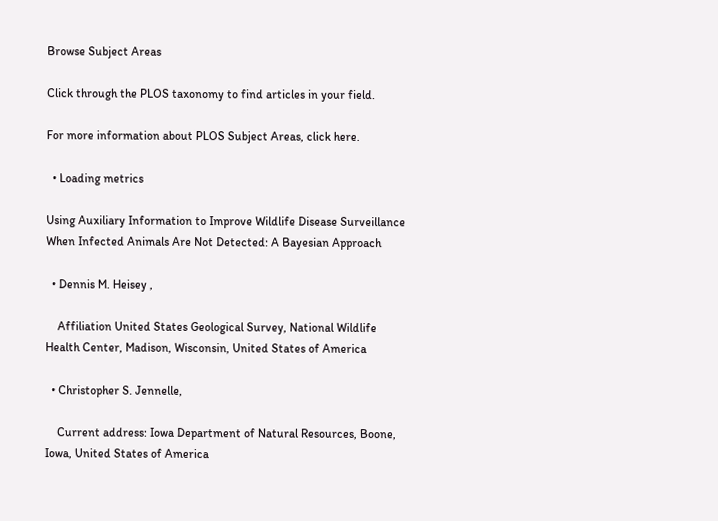Browse Subject Areas

Click through the PLOS taxonomy to find articles in your field.

For more information about PLOS Subject Areas, click here.

  • Loading metrics

Using Auxiliary Information to Improve Wildlife Disease Surveillance When Infected Animals Are Not Detected: A Bayesian Approach

  • Dennis M. Heisey ,

    Affiliation United States Geological Survey, National Wildlife Health Center, Madison, Wisconsin, United States of America

  • Christopher S. Jennelle,

    Current address: Iowa Department of Natural Resources, Boone, Iowa, United States of America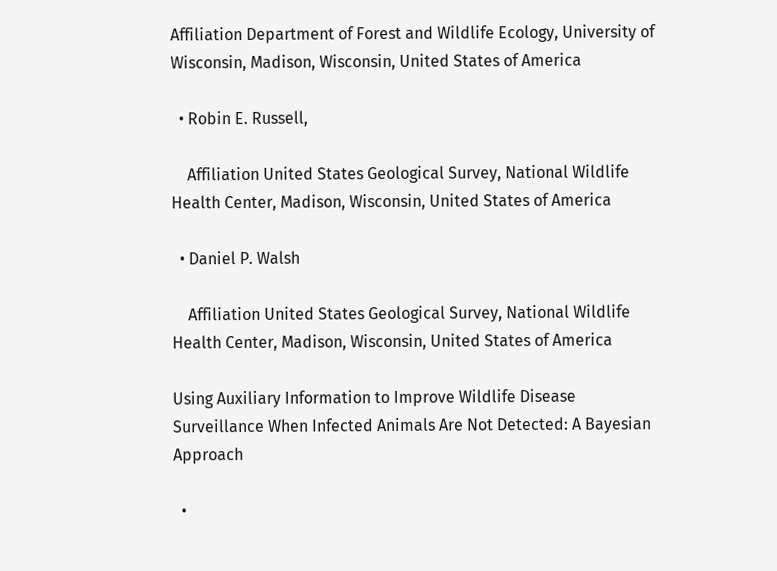Affiliation Department of Forest and Wildlife Ecology, University of Wisconsin, Madison, Wisconsin, United States of America

  • Robin E. Russell,

    Affiliation United States Geological Survey, National Wildlife Health Center, Madison, Wisconsin, United States of America

  • Daniel P. Walsh

    Affiliation United States Geological Survey, National Wildlife Health Center, Madison, Wisconsin, United States of America

Using Auxiliary Information to Improve Wildlife Disease Surveillance When Infected Animals Are Not Detected: A Bayesian Approach

  •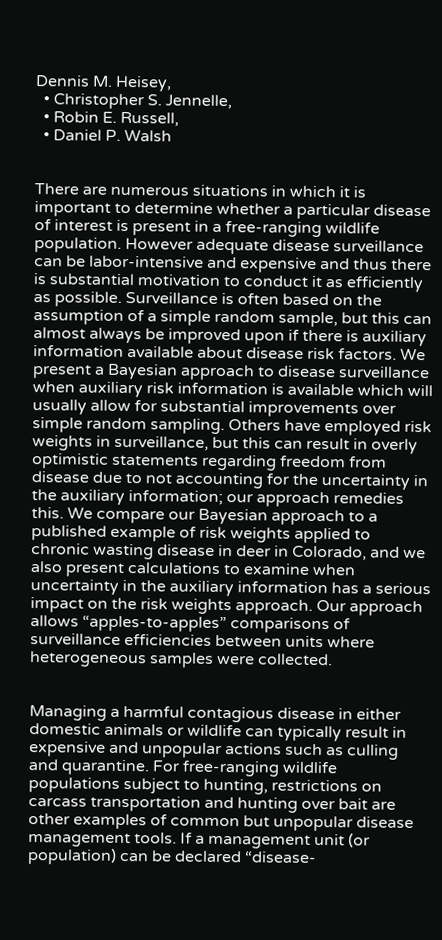Dennis M. Heisey,
  • Christopher S. Jennelle,
  • Robin E. Russell,
  • Daniel P. Walsh


There are numerous situations in which it is important to determine whether a particular disease of interest is present in a free-ranging wildlife population. However adequate disease surveillance can be labor-intensive and expensive and thus there is substantial motivation to conduct it as efficiently as possible. Surveillance is often based on the assumption of a simple random sample, but this can almost always be improved upon if there is auxiliary information available about disease risk factors. We present a Bayesian approach to disease surveillance when auxiliary risk information is available which will usually allow for substantial improvements over simple random sampling. Others have employed risk weights in surveillance, but this can result in overly optimistic statements regarding freedom from disease due to not accounting for the uncertainty in the auxiliary information; our approach remedies this. We compare our Bayesian approach to a published example of risk weights applied to chronic wasting disease in deer in Colorado, and we also present calculations to examine when uncertainty in the auxiliary information has a serious impact on the risk weights approach. Our approach allows “apples-to-apples” comparisons of surveillance efficiencies between units where heterogeneous samples were collected.


Managing a harmful contagious disease in either domestic animals or wildlife can typically result in expensive and unpopular actions such as culling and quarantine. For free-ranging wildlife populations subject to hunting, restrictions on carcass transportation and hunting over bait are other examples of common but unpopular disease management tools. If a management unit (or population) can be declared “disease-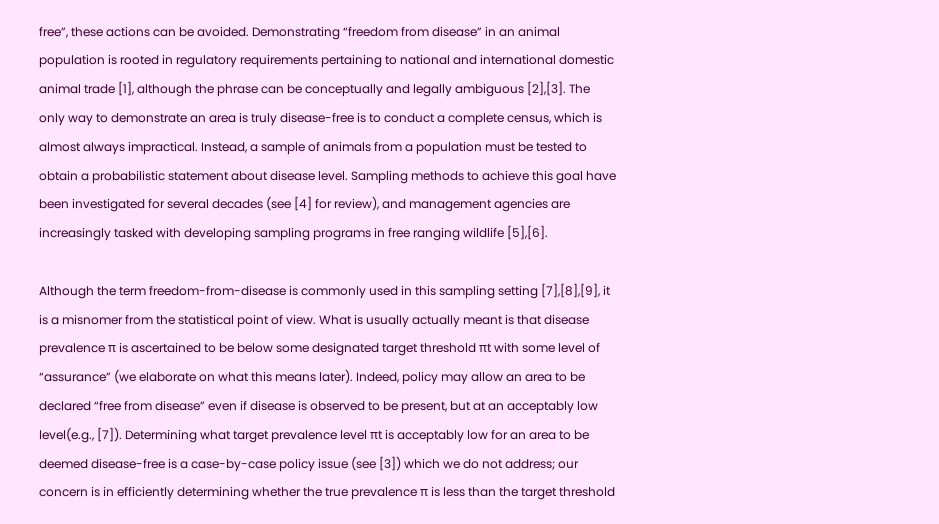free”, these actions can be avoided. Demonstrating “freedom from disease” in an animal population is rooted in regulatory requirements pertaining to national and international domestic animal trade [1], although the phrase can be conceptually and legally ambiguous [2],[3]. The only way to demonstrate an area is truly disease-free is to conduct a complete census, which is almost always impractical. Instead, a sample of animals from a population must be tested to obtain a probabilistic statement about disease level. Sampling methods to achieve this goal have been investigated for several decades (see [4] for review), and management agencies are increasingly tasked with developing sampling programs in free ranging wildlife [5],[6].

Although the term freedom-from-disease is commonly used in this sampling setting [7],[8],[9], it is a misnomer from the statistical point of view. What is usually actually meant is that disease prevalence π is ascertained to be below some designated target threshold πt with some level of “assurance” (we elaborate on what this means later). Indeed, policy may allow an area to be declared “free from disease” even if disease is observed to be present, but at an acceptably low level(e.g., [7]). Determining what target prevalence level πt is acceptably low for an area to be deemed disease-free is a case-by-case policy issue (see [3]) which we do not address; our concern is in efficiently determining whether the true prevalence π is less than the target threshold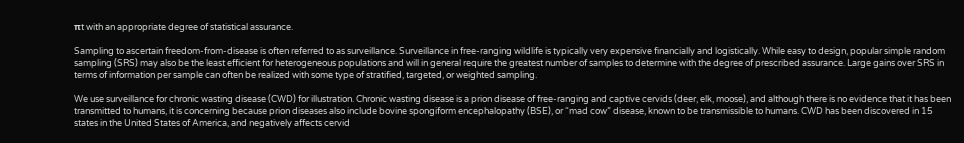πt with an appropriate degree of statistical assurance.

Sampling to ascertain freedom-from-disease is often referred to as surveillance. Surveillance in free-ranging wildlife is typically very expensive financially and logistically. While easy to design, popular simple random sampling (SRS) may also be the least efficient for heterogeneous populations and will in general require the greatest number of samples to determine with the degree of prescribed assurance. Large gains over SRS in terms of information per sample can often be realized with some type of stratified, targeted, or weighted sampling.

We use surveillance for chronic wasting disease (CWD) for illustration. Chronic wasting disease is a prion disease of free-ranging and captive cervids (deer, elk, moose), and although there is no evidence that it has been transmitted to humans, it is concerning because prion diseases also include bovine spongiform encephalopathy (BSE), or “mad cow” disease, known to be transmissible to humans. CWD has been discovered in 15 states in the United States of America, and negatively affects cervid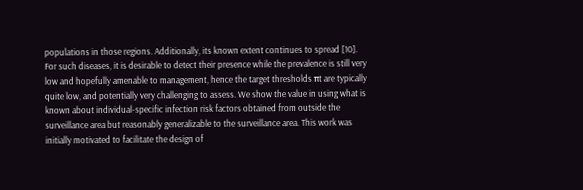populations in those regions. Additionally, its known extent continues to spread [10]. For such diseases, it is desirable to detect their presence while the prevalence is still very low and hopefully amenable to management, hence the target thresholds πt are typically quite low, and potentially very challenging to assess. We show the value in using what is known about individual-specific infection risk factors obtained from outside the surveillance area but reasonably generalizable to the surveillance area. This work was initially motivated to facilitate the design of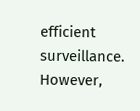efficient surveillance. However,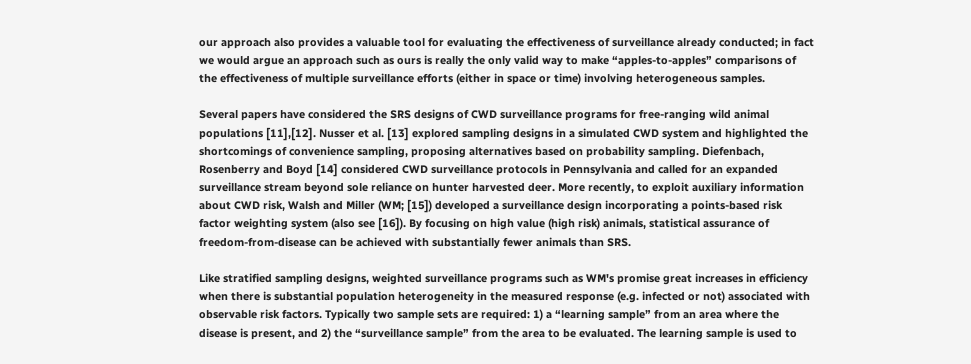our approach also provides a valuable tool for evaluating the effectiveness of surveillance already conducted; in fact we would argue an approach such as ours is really the only valid way to make “apples-to-apples” comparisons of the effectiveness of multiple surveillance efforts (either in space or time) involving heterogeneous samples.

Several papers have considered the SRS designs of CWD surveillance programs for free-ranging wild animal populations [11],[12]. Nusser et al. [13] explored sampling designs in a simulated CWD system and highlighted the shortcomings of convenience sampling, proposing alternatives based on probability sampling. Diefenbach, Rosenberry and Boyd [14] considered CWD surveillance protocols in Pennsylvania and called for an expanded surveillance stream beyond sole reliance on hunter harvested deer. More recently, to exploit auxiliary information about CWD risk, Walsh and Miller (WM; [15]) developed a surveillance design incorporating a points-based risk factor weighting system (also see [16]). By focusing on high value (high risk) animals, statistical assurance of freedom-from-disease can be achieved with substantially fewer animals than SRS.

Like stratified sampling designs, weighted surveillance programs such as WM's promise great increases in efficiency when there is substantial population heterogeneity in the measured response (e.g. infected or not) associated with observable risk factors. Typically two sample sets are required: 1) a “learning sample” from an area where the disease is present, and 2) the “surveillance sample” from the area to be evaluated. The learning sample is used to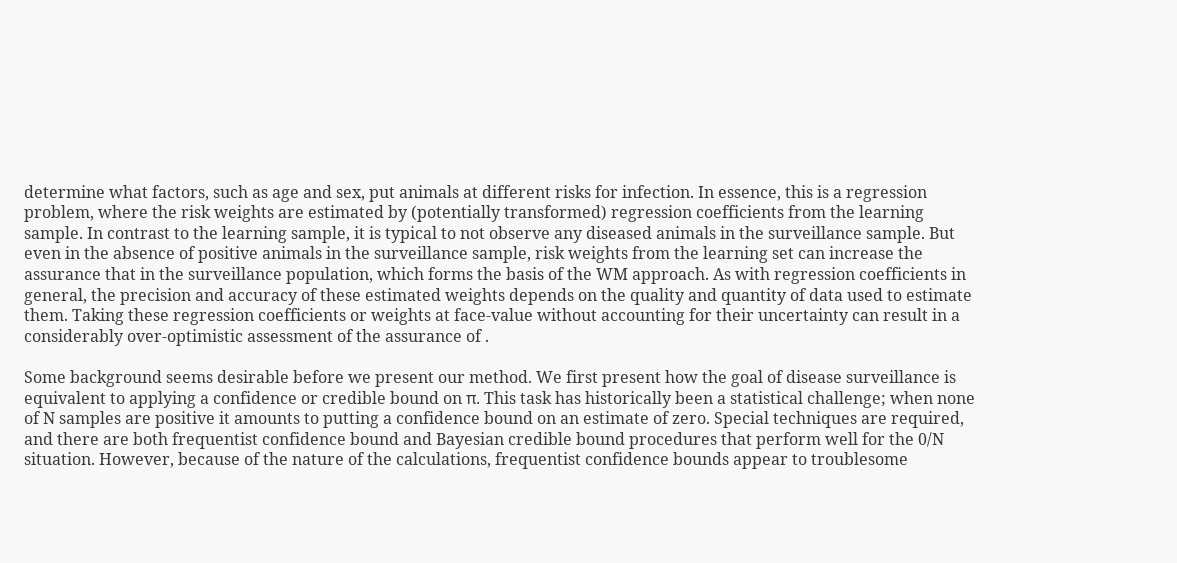determine what factors, such as age and sex, put animals at different risks for infection. In essence, this is a regression problem, where the risk weights are estimated by (potentially transformed) regression coefficients from the learning sample. In contrast to the learning sample, it is typical to not observe any diseased animals in the surveillance sample. But even in the absence of positive animals in the surveillance sample, risk weights from the learning set can increase the assurance that in the surveillance population, which forms the basis of the WM approach. As with regression coefficients in general, the precision and accuracy of these estimated weights depends on the quality and quantity of data used to estimate them. Taking these regression coefficients or weights at face-value without accounting for their uncertainty can result in a considerably over-optimistic assessment of the assurance of .

Some background seems desirable before we present our method. We first present how the goal of disease surveillance is equivalent to applying a confidence or credible bound on π. This task has historically been a statistical challenge; when none of N samples are positive it amounts to putting a confidence bound on an estimate of zero. Special techniques are required, and there are both frequentist confidence bound and Bayesian credible bound procedures that perform well for the 0/N situation. However, because of the nature of the calculations, frequentist confidence bounds appear to troublesome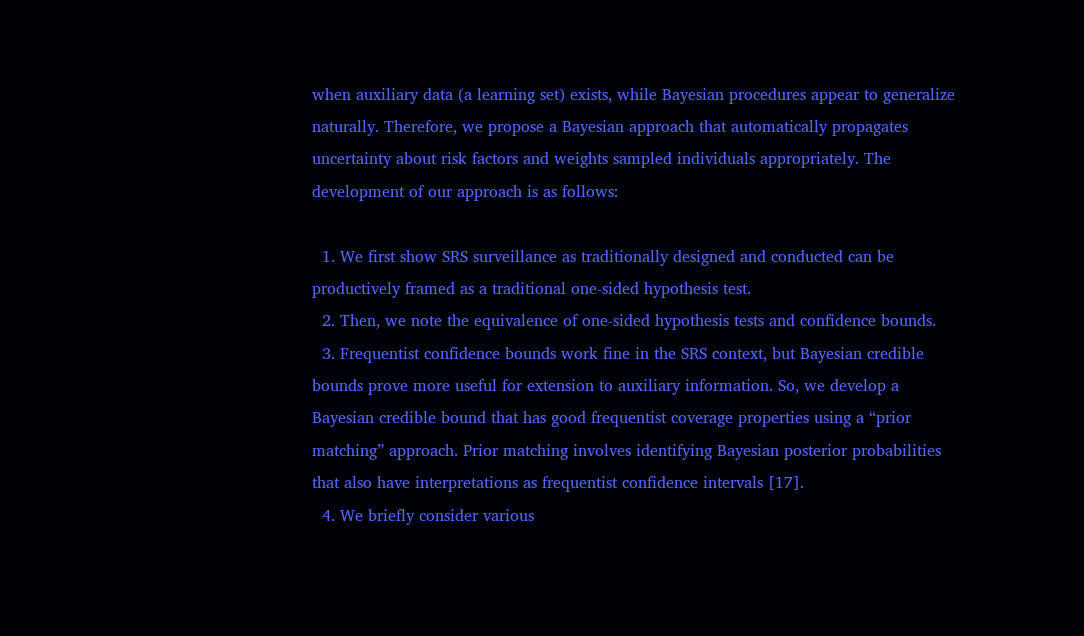when auxiliary data (a learning set) exists, while Bayesian procedures appear to generalize naturally. Therefore, we propose a Bayesian approach that automatically propagates uncertainty about risk factors and weights sampled individuals appropriately. The development of our approach is as follows:

  1. We first show SRS surveillance as traditionally designed and conducted can be productively framed as a traditional one-sided hypothesis test.
  2. Then, we note the equivalence of one-sided hypothesis tests and confidence bounds.
  3. Frequentist confidence bounds work fine in the SRS context, but Bayesian credible bounds prove more useful for extension to auxiliary information. So, we develop a Bayesian credible bound that has good frequentist coverage properties using a “prior matching” approach. Prior matching involves identifying Bayesian posterior probabilities that also have interpretations as frequentist confidence intervals [17].
  4. We briefly consider various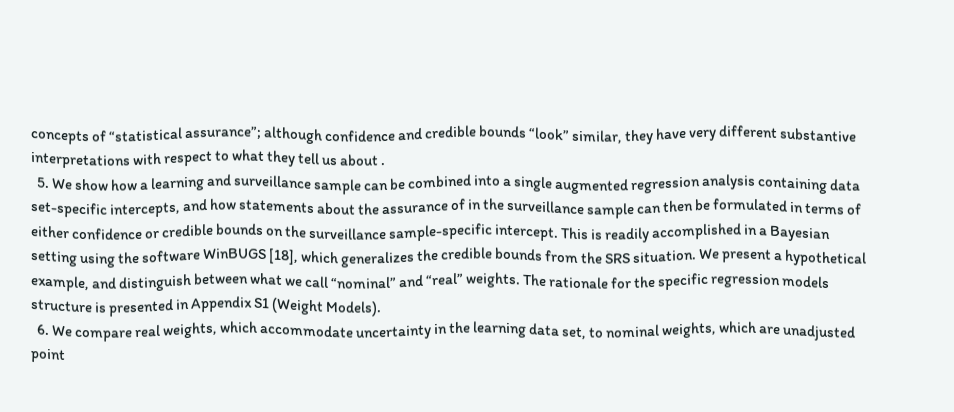concepts of “statistical assurance”; although confidence and credible bounds “look” similar, they have very different substantive interpretations with respect to what they tell us about .
  5. We show how a learning and surveillance sample can be combined into a single augmented regression analysis containing data set-specific intercepts, and how statements about the assurance of in the surveillance sample can then be formulated in terms of either confidence or credible bounds on the surveillance sample-specific intercept. This is readily accomplished in a Bayesian setting using the software WinBUGS [18], which generalizes the credible bounds from the SRS situation. We present a hypothetical example, and distinguish between what we call “nominal” and “real” weights. The rationale for the specific regression models structure is presented in Appendix S1 (Weight Models).
  6. We compare real weights, which accommodate uncertainty in the learning data set, to nominal weights, which are unadjusted point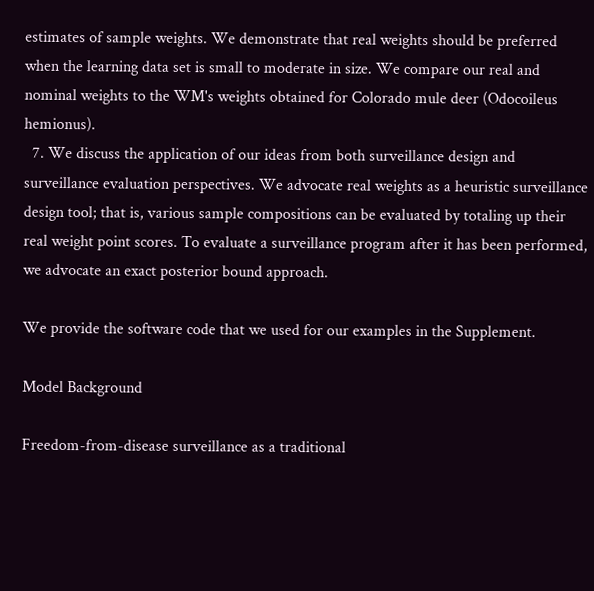estimates of sample weights. We demonstrate that real weights should be preferred when the learning data set is small to moderate in size. We compare our real and nominal weights to the WM's weights obtained for Colorado mule deer (Odocoileus hemionus).
  7. We discuss the application of our ideas from both surveillance design and surveillance evaluation perspectives. We advocate real weights as a heuristic surveillance design tool; that is, various sample compositions can be evaluated by totaling up their real weight point scores. To evaluate a surveillance program after it has been performed, we advocate an exact posterior bound approach.

We provide the software code that we used for our examples in the Supplement.

Model Background

Freedom-from-disease surveillance as a traditional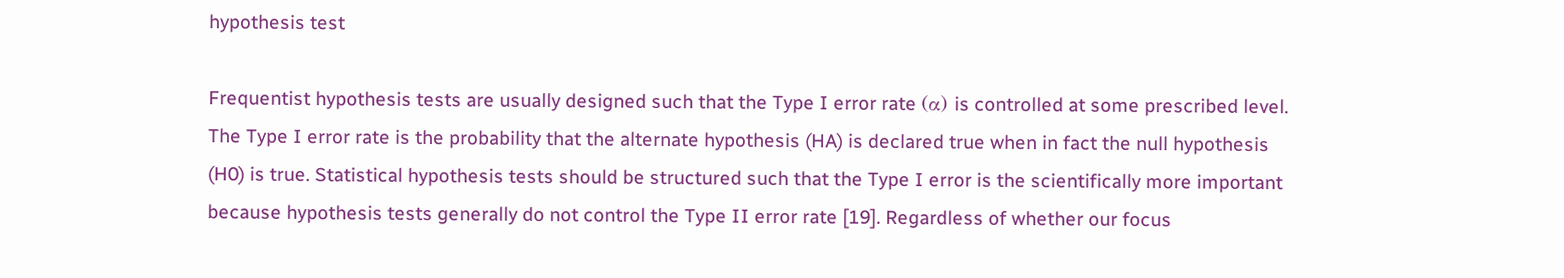hypothesis test

Frequentist hypothesis tests are usually designed such that the Type I error rate (α) is controlled at some prescribed level. The Type I error rate is the probability that the alternate hypothesis (HA) is declared true when in fact the null hypothesis (H0) is true. Statistical hypothesis tests should be structured such that the Type I error is the scientifically more important because hypothesis tests generally do not control the Type II error rate [19]. Regardless of whether our focus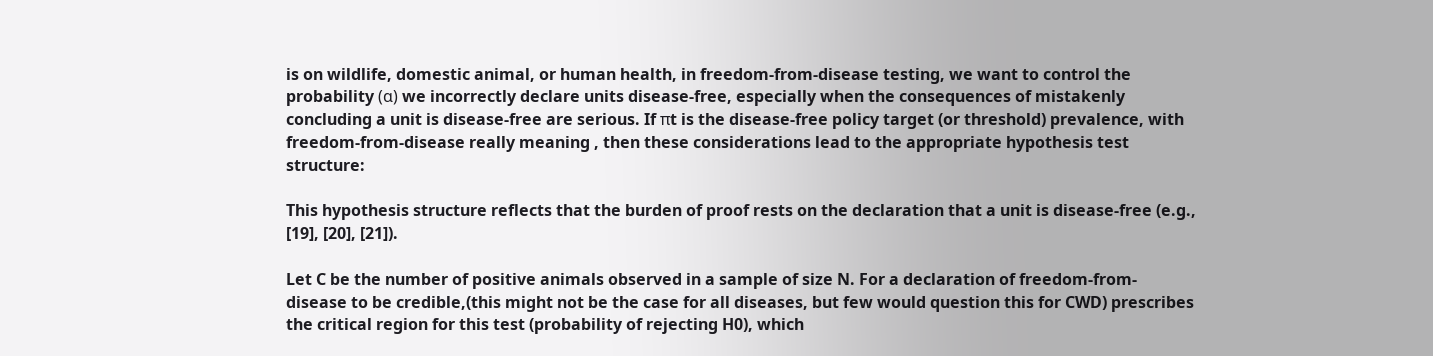is on wildlife, domestic animal, or human health, in freedom-from-disease testing, we want to control the probability (α) we incorrectly declare units disease-free, especially when the consequences of mistakenly concluding a unit is disease-free are serious. If πt is the disease-free policy target (or threshold) prevalence, with freedom-from-disease really meaning , then these considerations lead to the appropriate hypothesis test structure:

This hypothesis structure reflects that the burden of proof rests on the declaration that a unit is disease-free (e.g., [19], [20], [21]).

Let C be the number of positive animals observed in a sample of size N. For a declaration of freedom-from-disease to be credible,(this might not be the case for all diseases, but few would question this for CWD) prescribes the critical region for this test (probability of rejecting H0), which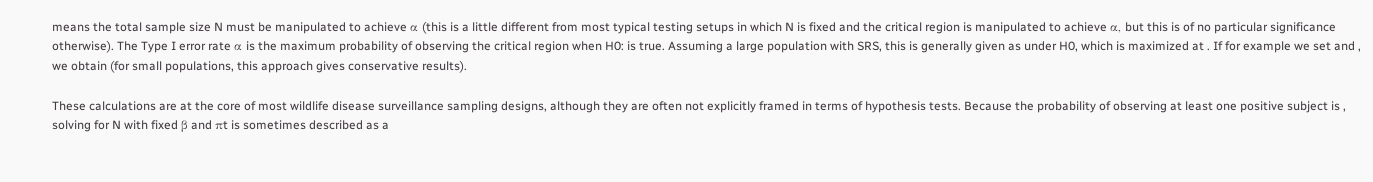means the total sample size N must be manipulated to achieve α (this is a little different from most typical testing setups in which N is fixed and the critical region is manipulated to achieve α, but this is of no particular significance otherwise). The Type I error rate α is the maximum probability of observing the critical region when H0: is true. Assuming a large population with SRS, this is generally given as under H0, which is maximized at . If for example we set and , we obtain (for small populations, this approach gives conservative results).

These calculations are at the core of most wildlife disease surveillance sampling designs, although they are often not explicitly framed in terms of hypothesis tests. Because the probability of observing at least one positive subject is , solving for N with fixed β and πt is sometimes described as a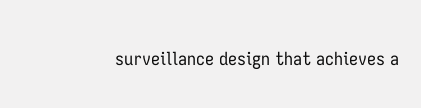surveillance design that achieves a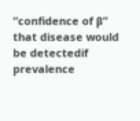“confidence of β” that disease would be detectedif prevalence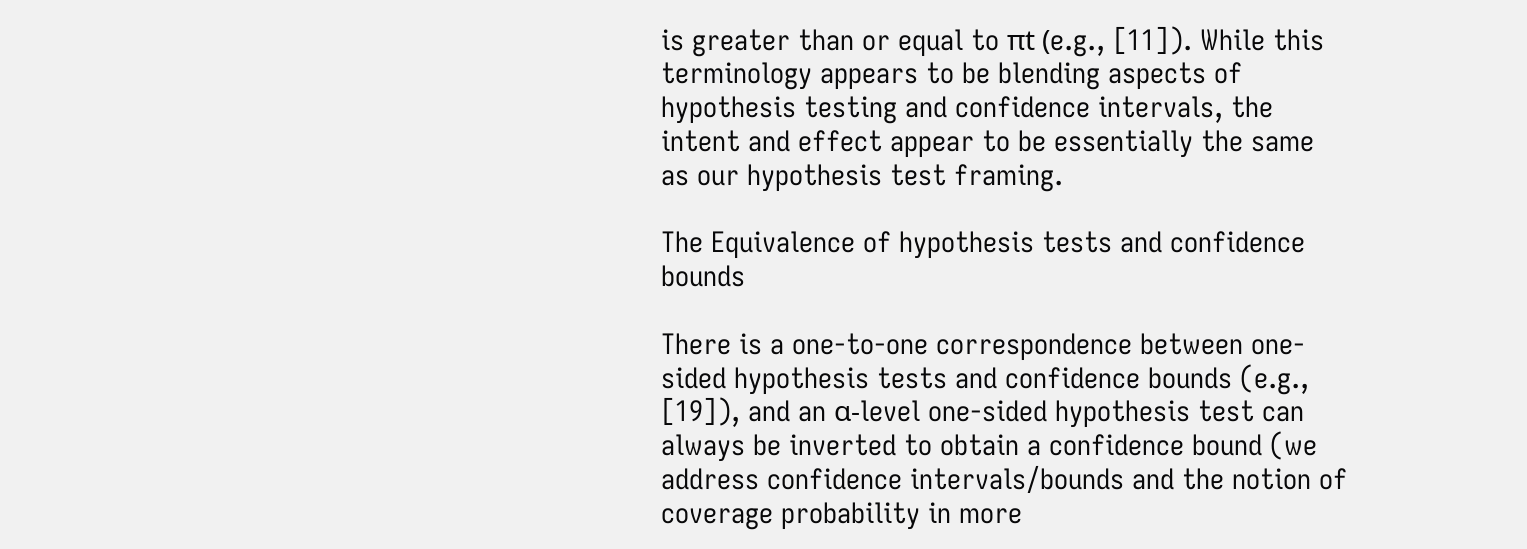is greater than or equal to πt (e.g., [11]). While this terminology appears to be blending aspects of hypothesis testing and confidence intervals, the intent and effect appear to be essentially the same as our hypothesis test framing.

The Equivalence of hypothesis tests and confidence bounds

There is a one-to-one correspondence between one-sided hypothesis tests and confidence bounds (e.g., [19]), and an α-level one-sided hypothesis test can always be inverted to obtain a confidence bound (we address confidence intervals/bounds and the notion of coverage probability in more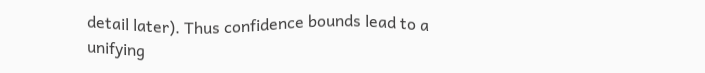detail later). Thus confidence bounds lead to a unifying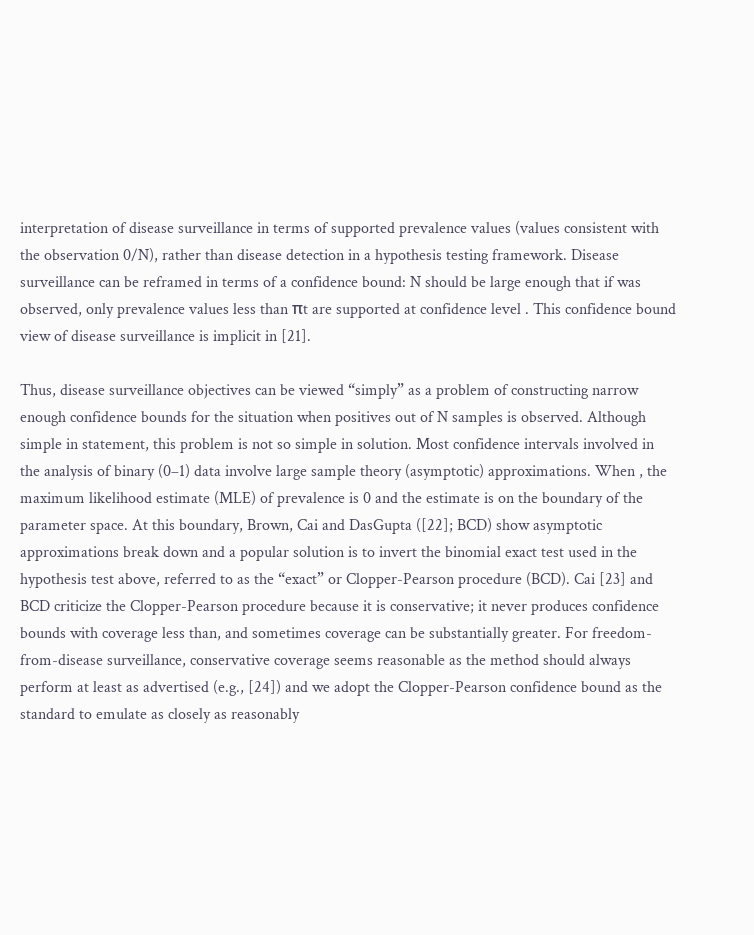interpretation of disease surveillance in terms of supported prevalence values (values consistent with the observation 0/N), rather than disease detection in a hypothesis testing framework. Disease surveillance can be reframed in terms of a confidence bound: N should be large enough that if was observed, only prevalence values less than πt are supported at confidence level . This confidence bound view of disease surveillance is implicit in [21].

Thus, disease surveillance objectives can be viewed “simply” as a problem of constructing narrow enough confidence bounds for the situation when positives out of N samples is observed. Although simple in statement, this problem is not so simple in solution. Most confidence intervals involved in the analysis of binary (0–1) data involve large sample theory (asymptotic) approximations. When , the maximum likelihood estimate (MLE) of prevalence is 0 and the estimate is on the boundary of the parameter space. At this boundary, Brown, Cai and DasGupta ([22]; BCD) show asymptotic approximations break down and a popular solution is to invert the binomial exact test used in the hypothesis test above, referred to as the “exact” or Clopper-Pearson procedure (BCD). Cai [23] and BCD criticize the Clopper-Pearson procedure because it is conservative; it never produces confidence bounds with coverage less than, and sometimes coverage can be substantially greater. For freedom-from-disease surveillance, conservative coverage seems reasonable as the method should always perform at least as advertised (e.g., [24]) and we adopt the Clopper-Pearson confidence bound as the standard to emulate as closely as reasonably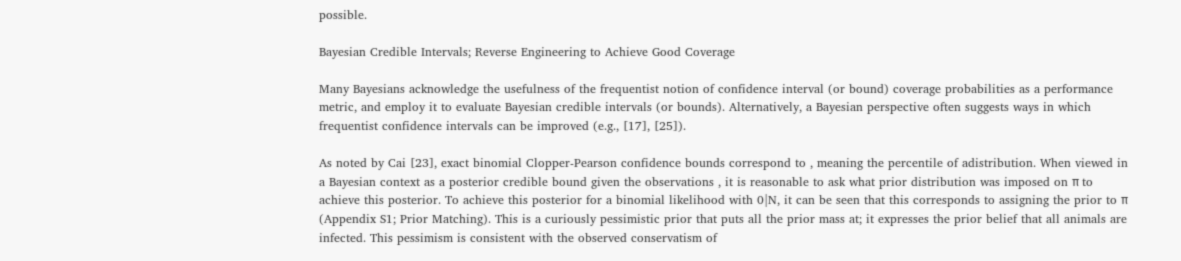possible.

Bayesian Credible Intervals; Reverse Engineering to Achieve Good Coverage

Many Bayesians acknowledge the usefulness of the frequentist notion of confidence interval (or bound) coverage probabilities as a performance metric, and employ it to evaluate Bayesian credible intervals (or bounds). Alternatively, a Bayesian perspective often suggests ways in which frequentist confidence intervals can be improved (e.g., [17], [25]).

As noted by Cai [23], exact binomial Clopper-Pearson confidence bounds correspond to , meaning the percentile of adistribution. When viewed in a Bayesian context as a posterior credible bound given the observations , it is reasonable to ask what prior distribution was imposed on π to achieve this posterior. To achieve this posterior for a binomial likelihood with 0|N, it can be seen that this corresponds to assigning the prior to π (Appendix S1; Prior Matching). This is a curiously pessimistic prior that puts all the prior mass at; it expresses the prior belief that all animals are infected. This pessimism is consistent with the observed conservatism of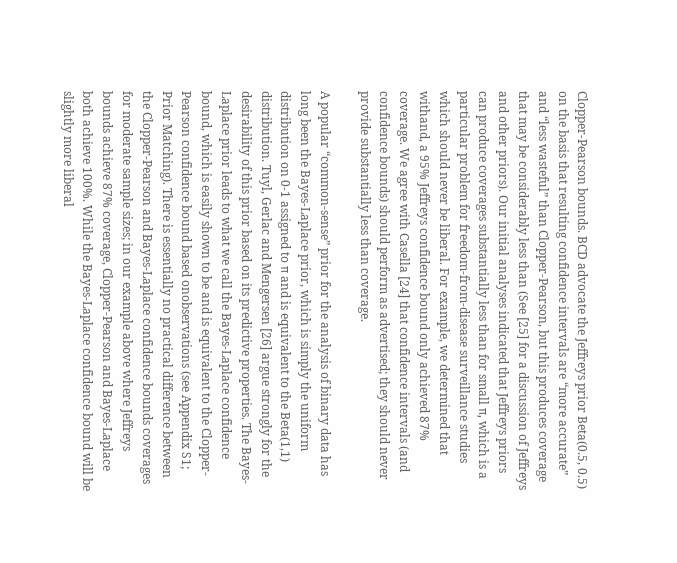Clopper-Pearson bounds. BCD advocate the Jeffreys prior Beta(0.5, 0.5) on the basis that resulting confidence intervals are “more accurate” and “less wasteful” than Clopper-Pearson, but this produces coverage that may be considerably less than (See [25] for a discussion of Jeffreys and other priors). Our initial analyses indicated that Jeffreys priors can produce coverages substantially less than for small π, which is a particular problem for freedom-from-disease surveillance studies which should never be liberal. For example, we determined that withand, a 95% Jeffreys confidence bound only achieved 87% coverage. We agree with Casella [24] that confidence intervals (and confidence bounds) should perform as advertised; they should never provide substantially less than coverage.

A popular “common-sense” prior for the analysis of binary data has long been the Bayes-Laplace prior, which is simply the uniform distribution on 0-1 assigned to π and is equivalent to the Beta(1,1) distribution. Tuyl, Gerlac and Mengersen [26] argue strongly for the desirability of this prior based on its predictive properties. The Bayes-Laplace prior leads to what we call the Bayes-Laplace confidence bound, which is easily shown to be and is equivalent to the Clopper-Pearson confidence bound based onobservations (see Appendix S1; Prior Matching). There is essentially no practical difference between the Clopper-Pearson and Bayes-Laplace confidence bounds coverages for moderate sample sizes; in our example above where Jeffreys bounds achieve 87% coverage, Clopper-Pearson and Bayes-Laplace both achieve 100%. While the Bayes-Laplace confidence bound will be slightly more liberal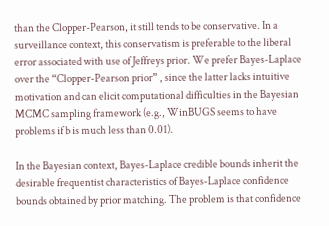than the Clopper-Pearson, it still tends to be conservative. In a surveillance context, this conservatism is preferable to the liberal error associated with use of Jeffreys prior. We prefer Bayes-Laplace over the “Clopper-Pearson prior” , since the latter lacks intuitive motivation and can elicit computational difficulties in the Bayesian MCMC sampling framework (e.g., WinBUGS seems to have problems if b is much less than 0.01).

In the Bayesian context, Bayes-Laplace credible bounds inherit the desirable frequentist characteristics of Bayes-Laplace confidence bounds obtained by prior matching. The problem is that confidence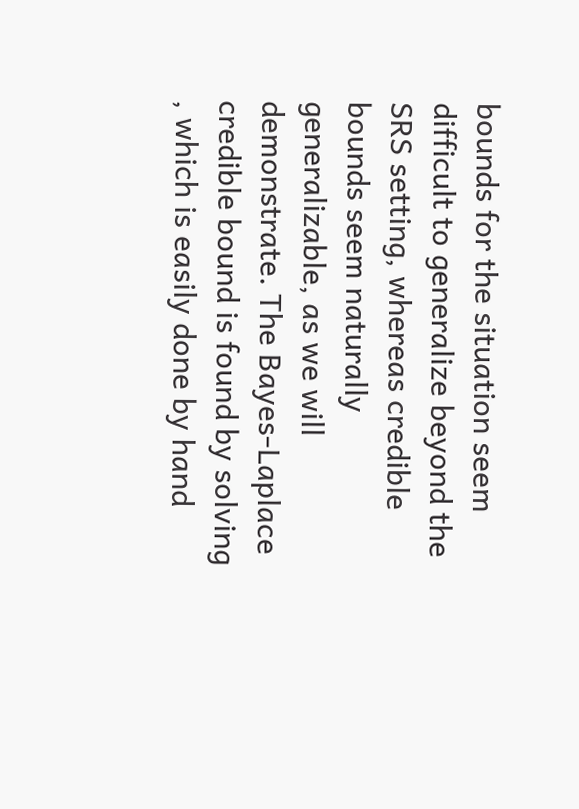bounds for the situation seem difficult to generalize beyond the SRS setting, whereas credible bounds seem naturally generalizable, as we will demonstrate. The Bayes-Laplace credible bound is found by solving , which is easily done by hand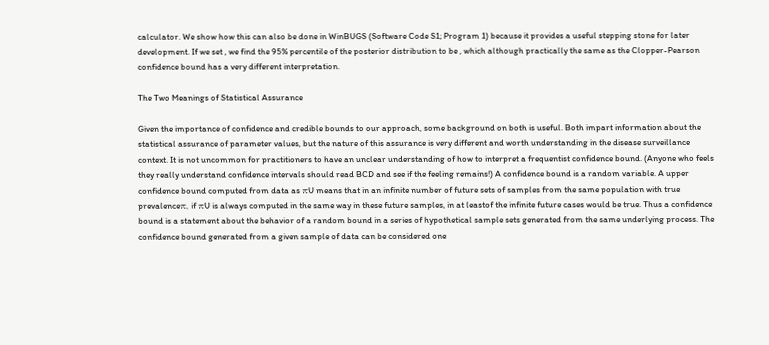calculator. We show how this can also be done in WinBUGS (Software Code S1; Program 1) because it provides a useful stepping stone for later development. If we set , we find the 95% percentile of the posterior distribution to be , which although practically the same as the Clopper-Pearson confidence bound has a very different interpretation.

The Two Meanings of Statistical Assurance

Given the importance of confidence and credible bounds to our approach, some background on both is useful. Both impart information about the statistical assurance of parameter values, but the nature of this assurance is very different and worth understanding in the disease surveillance context. It is not uncommon for practitioners to have an unclear understanding of how to interpret a frequentist confidence bound. (Anyone who feels they really understand confidence intervals should read BCD and see if the feeling remains!) A confidence bound is a random variable. A upper confidence bound computed from data as πU means that in an infinite number of future sets of samples from the same population with true prevalenceπ, if πU is always computed in the same way in these future samples, in at leastof the infinite future cases would be true. Thus a confidence bound is a statement about the behavior of a random bound in a series of hypothetical sample sets generated from the same underlying process. The confidence bound generated from a given sample of data can be considered one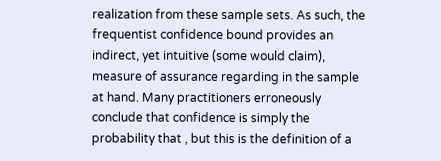realization from these sample sets. As such, the frequentist confidence bound provides an indirect, yet intuitive (some would claim), measure of assurance regarding in the sample at hand. Many practitioners erroneously conclude that confidence is simply the probability that , but this is the definition of a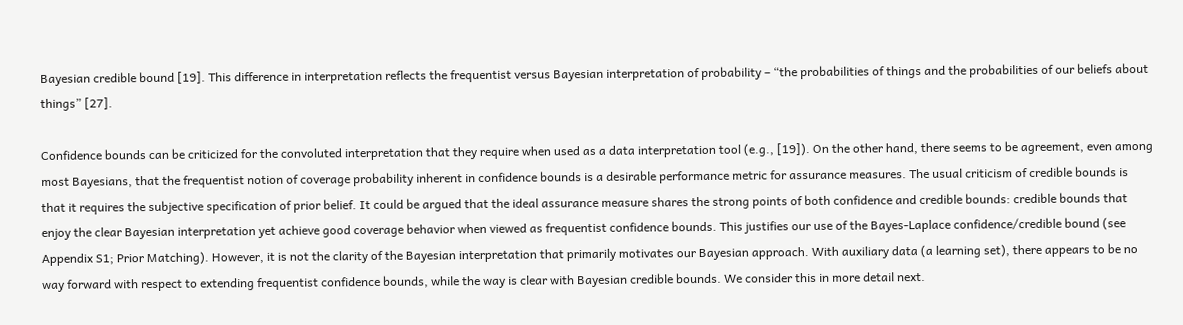Bayesian credible bound [19]. This difference in interpretation reflects the frequentist versus Bayesian interpretation of probability – “the probabilities of things and the probabilities of our beliefs about things” [27].

Confidence bounds can be criticized for the convoluted interpretation that they require when used as a data interpretation tool (e.g., [19]). On the other hand, there seems to be agreement, even among most Bayesians, that the frequentist notion of coverage probability inherent in confidence bounds is a desirable performance metric for assurance measures. The usual criticism of credible bounds is that it requires the subjective specification of prior belief. It could be argued that the ideal assurance measure shares the strong points of both confidence and credible bounds: credible bounds that enjoy the clear Bayesian interpretation yet achieve good coverage behavior when viewed as frequentist confidence bounds. This justifies our use of the Bayes-Laplace confidence/credible bound (see Appendix S1; Prior Matching). However, it is not the clarity of the Bayesian interpretation that primarily motivates our Bayesian approach. With auxiliary data (a learning set), there appears to be no way forward with respect to extending frequentist confidence bounds, while the way is clear with Bayesian credible bounds. We consider this in more detail next.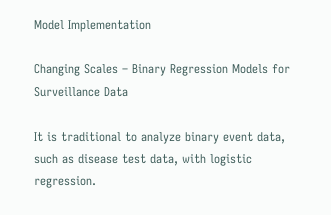Model Implementation

Changing Scales – Binary Regression Models for Surveillance Data

It is traditional to analyze binary event data, such as disease test data, with logistic regression.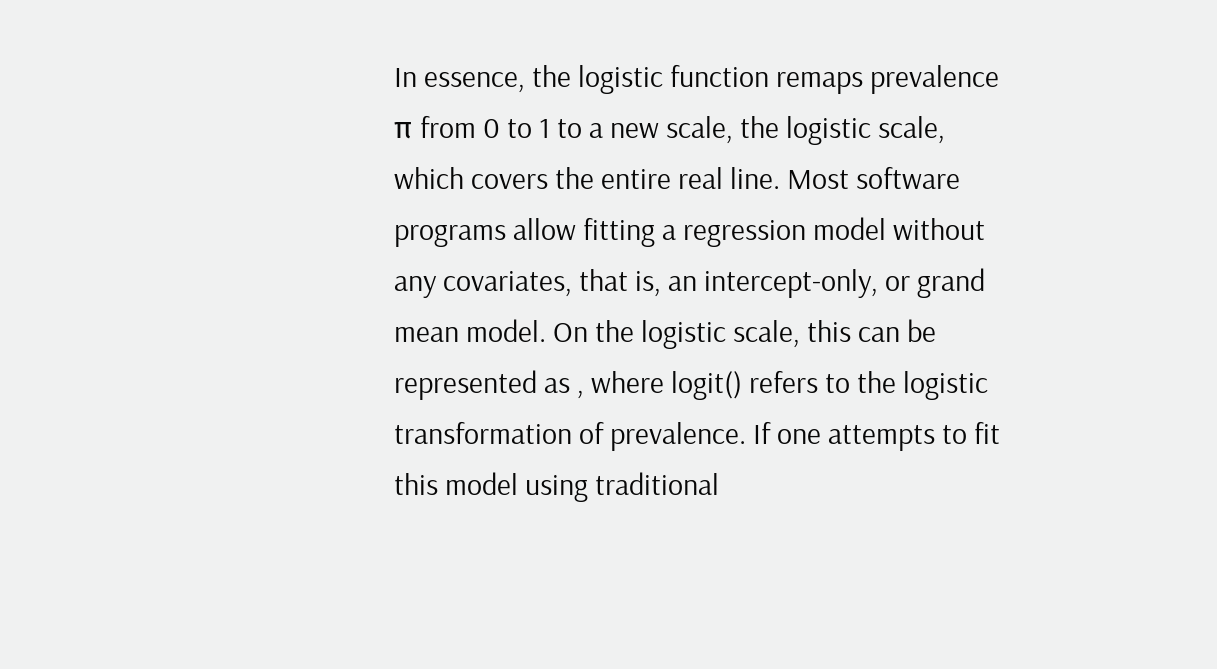In essence, the logistic function remaps prevalence π from 0 to 1 to a new scale, the logistic scale, which covers the entire real line. Most software programs allow fitting a regression model without any covariates, that is, an intercept-only, or grand mean model. On the logistic scale, this can be represented as , where logit() refers to the logistic transformation of prevalence. If one attempts to fit this model using traditional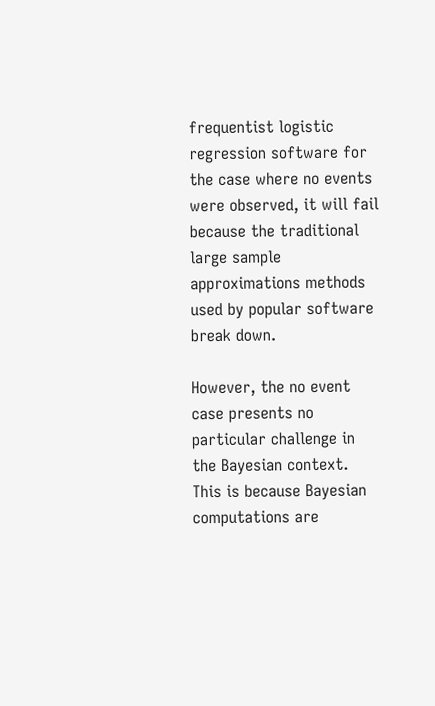frequentist logistic regression software for the case where no events were observed, it will fail because the traditional large sample approximations methods used by popular software break down.

However, the no event case presents no particular challenge in the Bayesian context. This is because Bayesian computations are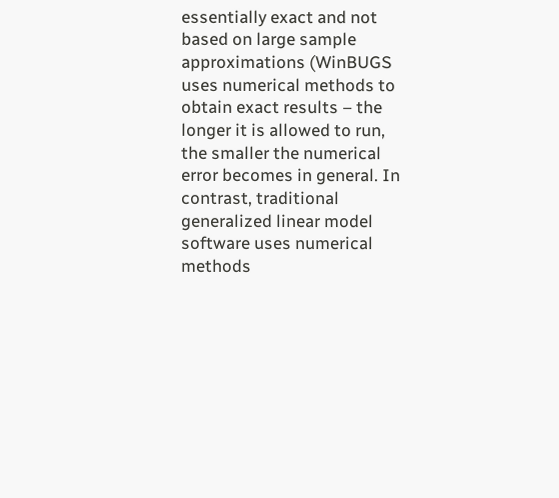essentially exact and not based on large sample approximations (WinBUGS uses numerical methods to obtain exact results – the longer it is allowed to run, the smaller the numerical error becomes in general. In contrast, traditional generalized linear model software uses numerical methods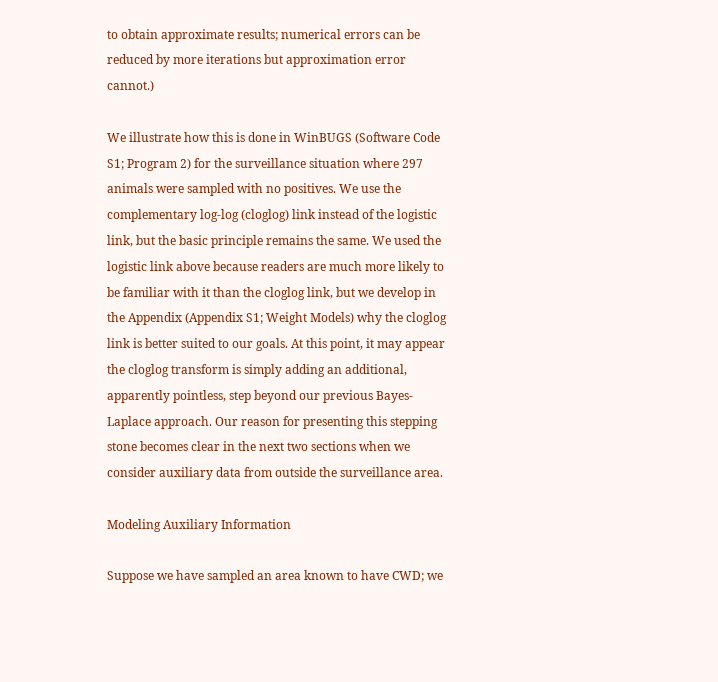to obtain approximate results; numerical errors can be reduced by more iterations but approximation error cannot.)

We illustrate how this is done in WinBUGS (Software Code S1; Program 2) for the surveillance situation where 297 animals were sampled with no positives. We use the complementary log-log (cloglog) link instead of the logistic link, but the basic principle remains the same. We used the logistic link above because readers are much more likely to be familiar with it than the cloglog link, but we develop in the Appendix (Appendix S1; Weight Models) why the cloglog link is better suited to our goals. At this point, it may appear the cloglog transform is simply adding an additional, apparently pointless, step beyond our previous Bayes-Laplace approach. Our reason for presenting this stepping stone becomes clear in the next two sections when we consider auxiliary data from outside the surveillance area.

Modeling Auxiliary Information

Suppose we have sampled an area known to have CWD; we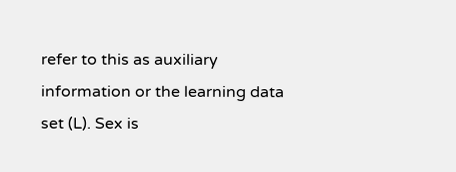refer to this as auxiliary information or the learning data set (L). Sex is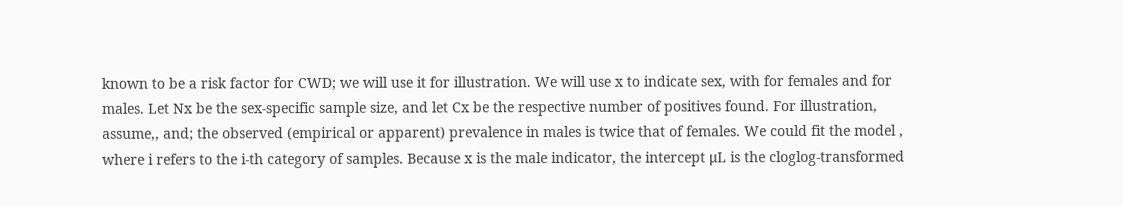known to be a risk factor for CWD; we will use it for illustration. We will use x to indicate sex, with for females and for males. Let Nx be the sex-specific sample size, and let Cx be the respective number of positives found. For illustration, assume,, and; the observed (empirical or apparent) prevalence in males is twice that of females. We could fit the model , where i refers to the i-th category of samples. Because x is the male indicator, the intercept μL is the cloglog-transformed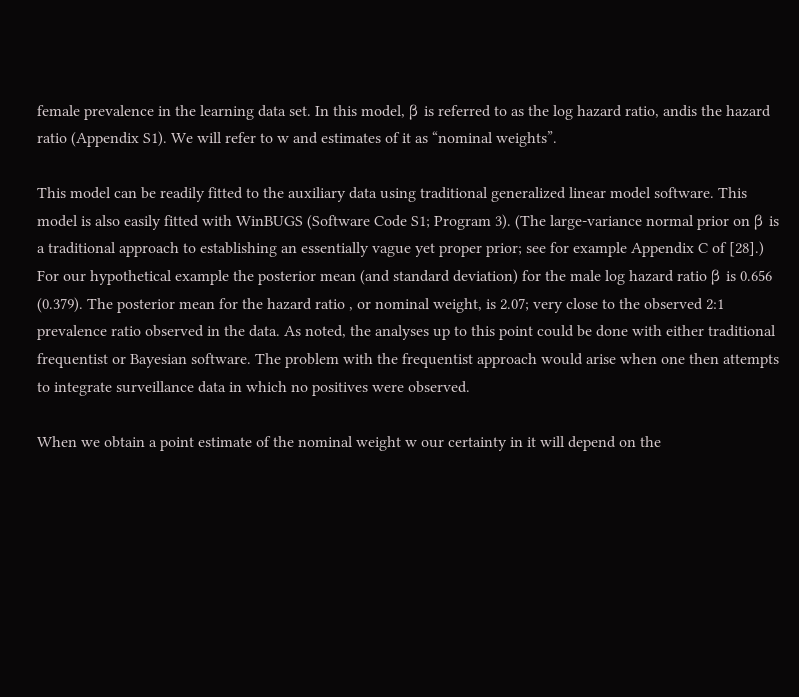female prevalence in the learning data set. In this model, β is referred to as the log hazard ratio, andis the hazard ratio (Appendix S1). We will refer to w and estimates of it as “nominal weights”.

This model can be readily fitted to the auxiliary data using traditional generalized linear model software. This model is also easily fitted with WinBUGS (Software Code S1; Program 3). (The large-variance normal prior on β is a traditional approach to establishing an essentially vague yet proper prior; see for example Appendix C of [28].) For our hypothetical example the posterior mean (and standard deviation) for the male log hazard ratio β is 0.656 (0.379). The posterior mean for the hazard ratio , or nominal weight, is 2.07; very close to the observed 2:1 prevalence ratio observed in the data. As noted, the analyses up to this point could be done with either traditional frequentist or Bayesian software. The problem with the frequentist approach would arise when one then attempts to integrate surveillance data in which no positives were observed.

When we obtain a point estimate of the nominal weight w our certainty in it will depend on the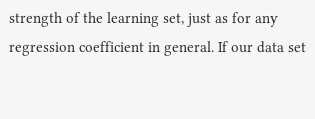strength of the learning set, just as for any regression coefficient in general. If our data set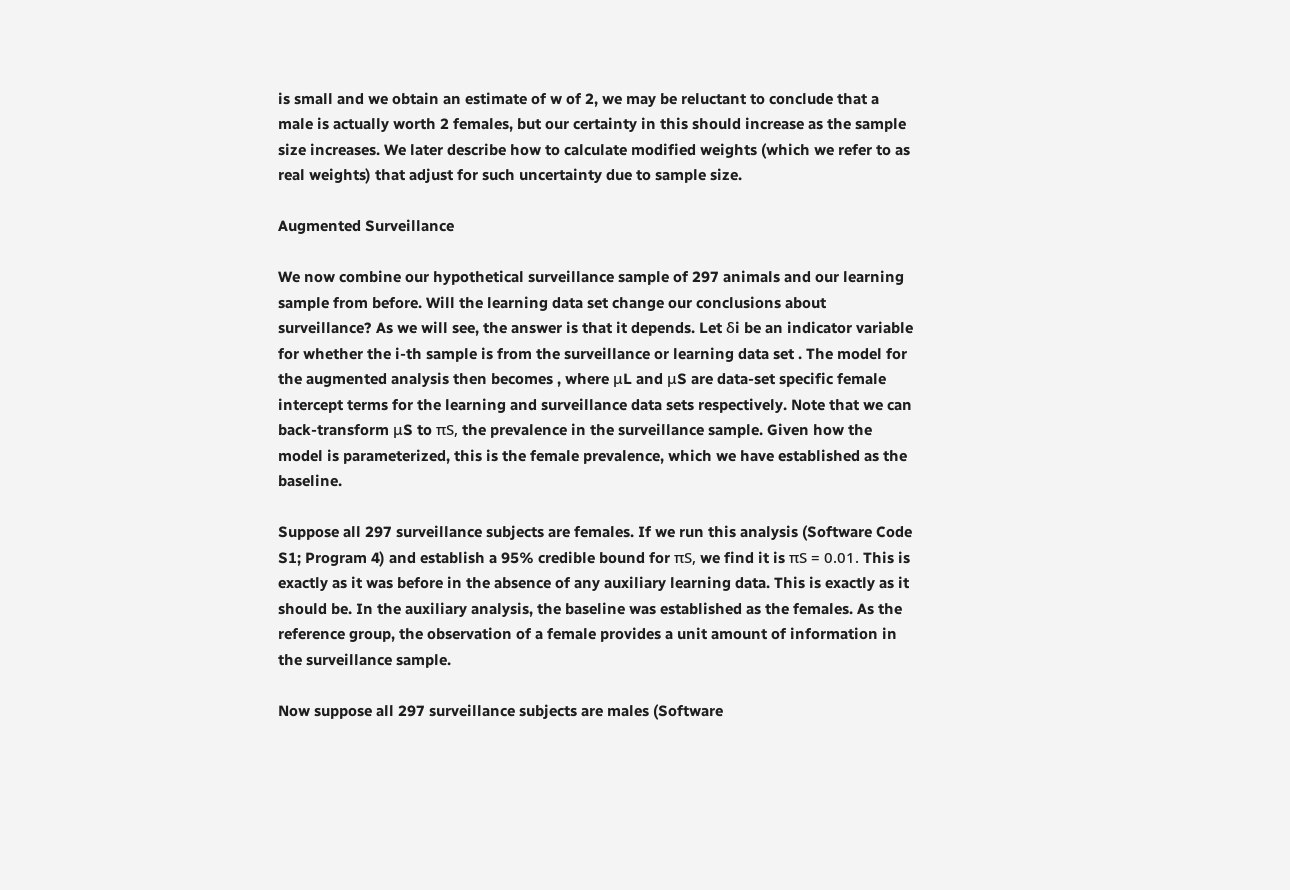is small and we obtain an estimate of w of 2, we may be reluctant to conclude that a male is actually worth 2 females, but our certainty in this should increase as the sample size increases. We later describe how to calculate modified weights (which we refer to as real weights) that adjust for such uncertainty due to sample size.

Augmented Surveillance

We now combine our hypothetical surveillance sample of 297 animals and our learning sample from before. Will the learning data set change our conclusions about surveillance? As we will see, the answer is that it depends. Let δi be an indicator variable for whether the i-th sample is from the surveillance or learning data set . The model for the augmented analysis then becomes , where μL and μS are data-set specific female intercept terms for the learning and surveillance data sets respectively. Note that we can back-transform μS to πS, the prevalence in the surveillance sample. Given how the model is parameterized, this is the female prevalence, which we have established as the baseline.

Suppose all 297 surveillance subjects are females. If we run this analysis (Software Code S1; Program 4) and establish a 95% credible bound for πS, we find it is πS = 0.01. This is exactly as it was before in the absence of any auxiliary learning data. This is exactly as it should be. In the auxiliary analysis, the baseline was established as the females. As the reference group, the observation of a female provides a unit amount of information in the surveillance sample.

Now suppose all 297 surveillance subjects are males (Software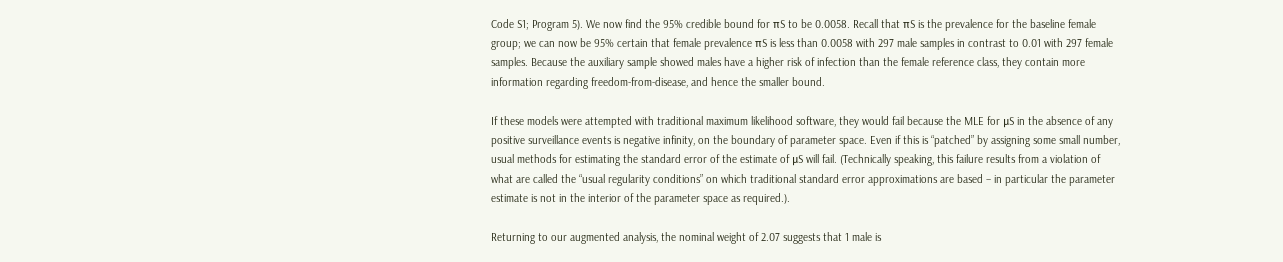Code S1; Program 5). We now find the 95% credible bound for πS to be 0.0058. Recall that πS is the prevalence for the baseline female group; we can now be 95% certain that female prevalence πS is less than 0.0058 with 297 male samples in contrast to 0.01 with 297 female samples. Because the auxiliary sample showed males have a higher risk of infection than the female reference class, they contain more information regarding freedom-from-disease, and hence the smaller bound.

If these models were attempted with traditional maximum likelihood software, they would fail because the MLE for μS in the absence of any positive surveillance events is negative infinity, on the boundary of parameter space. Even if this is “patched” by assigning some small number, usual methods for estimating the standard error of the estimate of μS will fail. (Technically speaking, this failure results from a violation of what are called the “usual regularity conditions” on which traditional standard error approximations are based – in particular the parameter estimate is not in the interior of the parameter space as required.).

Returning to our augmented analysis, the nominal weight of 2.07 suggests that 1 male is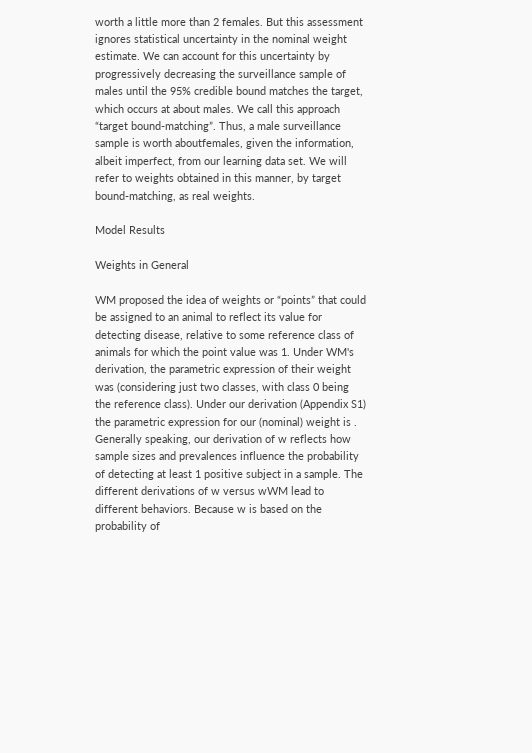worth a little more than 2 females. But this assessment ignores statistical uncertainty in the nominal weight estimate. We can account for this uncertainty by progressively decreasing the surveillance sample of males until the 95% credible bound matches the target, which occurs at about males. We call this approach “target bound-matching”. Thus, a male surveillance sample is worth aboutfemales, given the information, albeit imperfect, from our learning data set. We will refer to weights obtained in this manner, by target bound-matching, as real weights.

Model Results

Weights in General

WM proposed the idea of weights or “points” that could be assigned to an animal to reflect its value for detecting disease, relative to some reference class of animals for which the point value was 1. Under WM's derivation, the parametric expression of their weight was (considering just two classes, with class 0 being the reference class). Under our derivation (Appendix S1) the parametric expression for our (nominal) weight is . Generally speaking, our derivation of w reflects how sample sizes and prevalences influence the probability of detecting at least 1 positive subject in a sample. The different derivations of w versus wWM lead to different behaviors. Because w is based on the probability of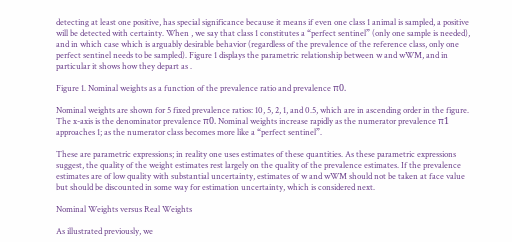detecting at least one positive, has special significance because it means if even one class 1 animal is sampled, a positive will be detected with certainty. When , we say that class 1 constitutes a “perfect sentinel” (only one sample is needed), and in which case which is arguably desirable behavior (regardless of the prevalence of the reference class, only one perfect sentinel needs to be sampled). Figure 1 displays the parametric relationship between w and wWM, and in particular it shows how they depart as .

Figure 1. Nominal weights as a function of the prevalence ratio and prevalence π0.

Nominal weights are shown for 5 fixed prevalence ratios: 10, 5, 2, 1, and 0.5, which are in ascending order in the figure. The x-axis is the denominator prevalence π0. Nominal weights increase rapidly as the numerator prevalence π1 approaches 1; as the numerator class becomes more like a “perfect sentinel”.

These are parametric expressions; in reality one uses estimates of these quantities. As these parametric expressions suggest, the quality of the weight estimates rest largely on the quality of the prevalence estimates. If the prevalence estimates are of low quality with substantial uncertainty, estimates of w and wWM should not be taken at face value but should be discounted in some way for estimation uncertainty, which is considered next.

Nominal Weights versus Real Weights

As illustrated previously, we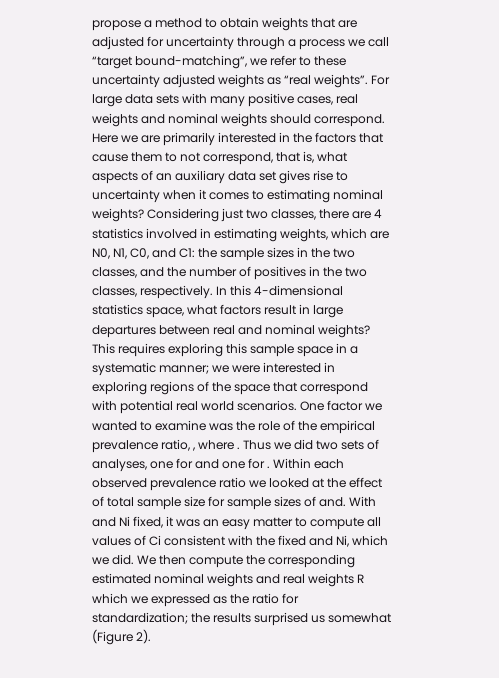propose a method to obtain weights that are adjusted for uncertainty through a process we call “target bound-matching”, we refer to these uncertainty adjusted weights as “real weights”. For large data sets with many positive cases, real weights and nominal weights should correspond. Here we are primarily interested in the factors that cause them to not correspond, that is, what aspects of an auxiliary data set gives rise to uncertainty when it comes to estimating nominal weights? Considering just two classes, there are 4 statistics involved in estimating weights, which are N0, N1, C0, and C1: the sample sizes in the two classes, and the number of positives in the two classes, respectively. In this 4-dimensional statistics space, what factors result in large departures between real and nominal weights? This requires exploring this sample space in a systematic manner; we were interested in exploring regions of the space that correspond with potential real world scenarios. One factor we wanted to examine was the role of the empirical prevalence ratio, , where . Thus we did two sets of analyses, one for and one for . Within each observed prevalence ratio we looked at the effect of total sample size for sample sizes of and. With and Ni fixed, it was an easy matter to compute all values of Ci consistent with the fixed and Ni, which we did. We then compute the corresponding estimated nominal weights and real weights R which we expressed as the ratio for standardization; the results surprised us somewhat (Figure 2).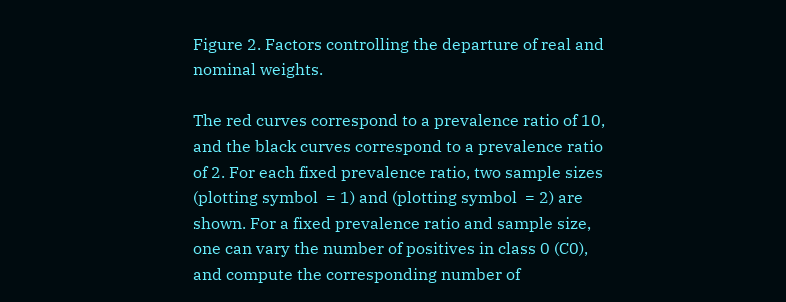Figure 2. Factors controlling the departure of real and nominal weights.

The red curves correspond to a prevalence ratio of 10, and the black curves correspond to a prevalence ratio of 2. For each fixed prevalence ratio, two sample sizes (plotting symbol  = 1) and (plotting symbol  = 2) are shown. For a fixed prevalence ratio and sample size, one can vary the number of positives in class 0 (C0), and compute the corresponding number of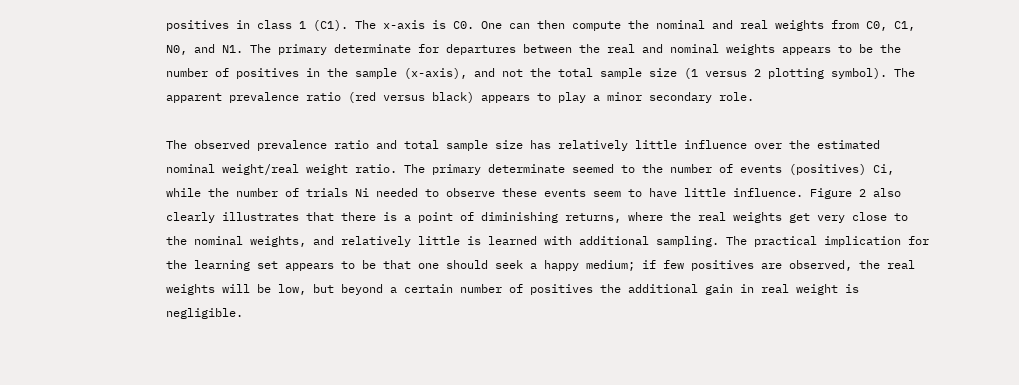positives in class 1 (C1). The x-axis is C0. One can then compute the nominal and real weights from C0, C1, N0, and N1. The primary determinate for departures between the real and nominal weights appears to be the number of positives in the sample (x-axis), and not the total sample size (1 versus 2 plotting symbol). The apparent prevalence ratio (red versus black) appears to play a minor secondary role.

The observed prevalence ratio and total sample size has relatively little influence over the estimated nominal weight/real weight ratio. The primary determinate seemed to the number of events (positives) Ci, while the number of trials Ni needed to observe these events seem to have little influence. Figure 2 also clearly illustrates that there is a point of diminishing returns, where the real weights get very close to the nominal weights, and relatively little is learned with additional sampling. The practical implication for the learning set appears to be that one should seek a happy medium; if few positives are observed, the real weights will be low, but beyond a certain number of positives the additional gain in real weight is negligible.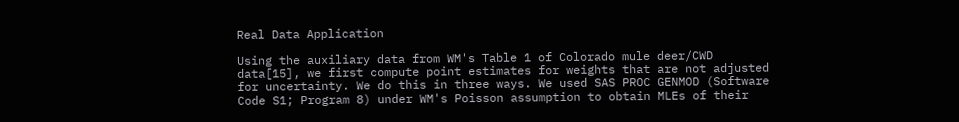Real Data Application

Using the auxiliary data from WM's Table 1 of Colorado mule deer/CWD data[15], we first compute point estimates for weights that are not adjusted for uncertainty. We do this in three ways. We used SAS PROC GENMOD (Software Code S1; Program 8) under WM's Poisson assumption to obtain MLEs of their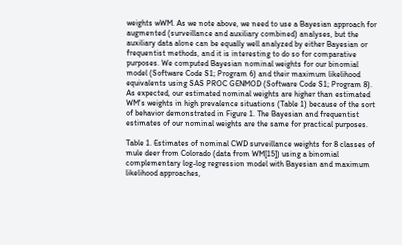weights wWM. As we note above, we need to use a Bayesian approach for augmented (surveillance and auxiliary combined) analyses, but the auxiliary data alone can be equally well analyzed by either Bayesian or frequentist methods, and it is interesting to do so for comparative purposes. We computed Bayesian nominal weights for our binomial model (Software Code S1; Program 6) and their maximum likelihood equivalents using SAS PROC GENMOD (Software Code S1; Program 8). As expected, our estimated nominal weights are higher than estimated WM's weights in high prevalence situations (Table 1) because of the sort of behavior demonstrated in Figure 1. The Bayesian and frequentist estimates of our nominal weights are the same for practical purposes.

Table 1. Estimates of nominal CWD surveillance weights for 8 classes of mule deer from Colorado (data from WM[15]) using a binomial complementary log-log regression model with Bayesian and maximum likelihood approaches,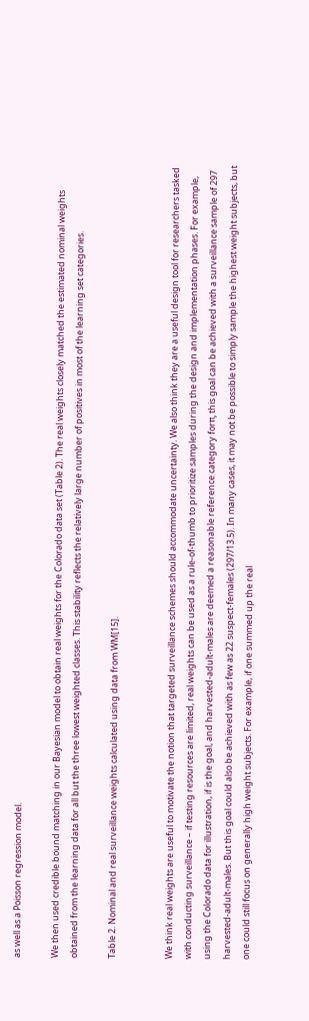as well as a Poisson regression model.

We then used credible bound matching in our Bayesian model to obtain real weights for the Colorado data set (Table 2). The real weights closely matched the estimated nominal weights obtained from the learning data for all but the three lowest weighted classes. This stability reflects the relatively large number of positives in most of the learning set categories.

Table 2. Nominal and real surveillance weights calculated using data from WM[15].


We think real weights are useful to motivate the notion that targeted surveillance schemes should accommodate uncertainty. We also think they are a useful design tool for researchers tasked with conducting surveillance – if testing resources are limited, real weights can be used as a rule-of-thumb to prioritize samples during the design and implementation phases. For example, using the Colorado data for illustration, if is the goal, and harvested-adult-males are deemed a reasonable reference category forπ, this goal can be achieved with a surveillance sample of 297 harvested-adult-males. But this goal could also be achieved with as few as 22 suspect-females (297/13.5). In many cases, it may not be possible to simply sample the highest weight subjects, but one could still focus on generally high weight subjects. For example, if one summed up the real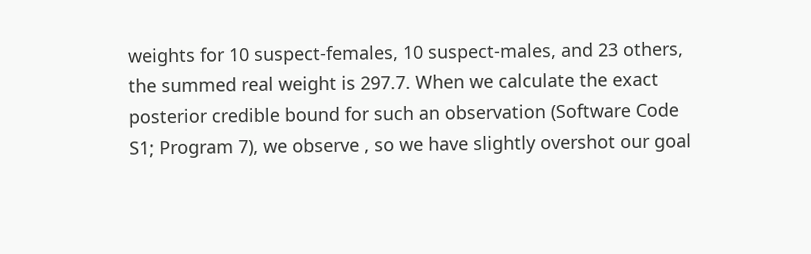weights for 10 suspect-females, 10 suspect-males, and 23 others, the summed real weight is 297.7. When we calculate the exact posterior credible bound for such an observation (Software Code S1; Program 7), we observe , so we have slightly overshot our goal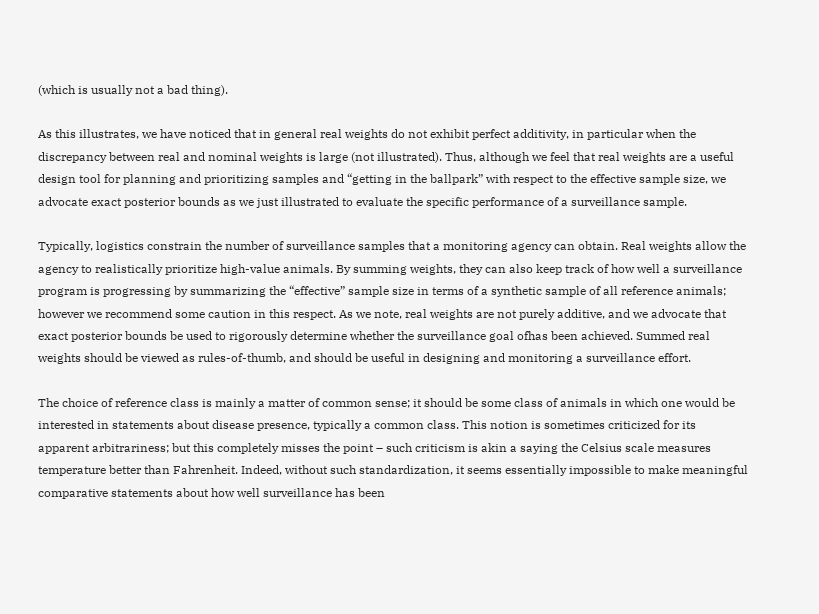(which is usually not a bad thing).

As this illustrates, we have noticed that in general real weights do not exhibit perfect additivity, in particular when the discrepancy between real and nominal weights is large (not illustrated). Thus, although we feel that real weights are a useful design tool for planning and prioritizing samples and “getting in the ballpark” with respect to the effective sample size, we advocate exact posterior bounds as we just illustrated to evaluate the specific performance of a surveillance sample.

Typically, logistics constrain the number of surveillance samples that a monitoring agency can obtain. Real weights allow the agency to realistically prioritize high-value animals. By summing weights, they can also keep track of how well a surveillance program is progressing by summarizing the “effective” sample size in terms of a synthetic sample of all reference animals; however we recommend some caution in this respect. As we note, real weights are not purely additive, and we advocate that exact posterior bounds be used to rigorously determine whether the surveillance goal ofhas been achieved. Summed real weights should be viewed as rules-of-thumb, and should be useful in designing and monitoring a surveillance effort.

The choice of reference class is mainly a matter of common sense; it should be some class of animals in which one would be interested in statements about disease presence, typically a common class. This notion is sometimes criticized for its apparent arbitrariness; but this completely misses the point – such criticism is akin a saying the Celsius scale measures temperature better than Fahrenheit. Indeed, without such standardization, it seems essentially impossible to make meaningful comparative statements about how well surveillance has been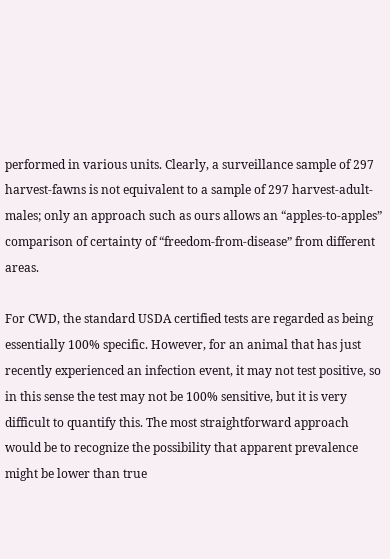performed in various units. Clearly, a surveillance sample of 297 harvest-fawns is not equivalent to a sample of 297 harvest-adult-males; only an approach such as ours allows an “apples-to-apples” comparison of certainty of “freedom-from-disease” from different areas.

For CWD, the standard USDA certified tests are regarded as being essentially 100% specific. However, for an animal that has just recently experienced an infection event, it may not test positive, so in this sense the test may not be 100% sensitive, but it is very difficult to quantify this. The most straightforward approach would be to recognize the possibility that apparent prevalence might be lower than true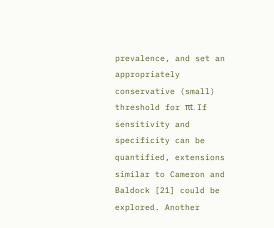prevalence, and set an appropriately conservative (small) threshold for πt. If sensitivity and specificity can be quantified, extensions similar to Cameron and Baldock [21] could be explored. Another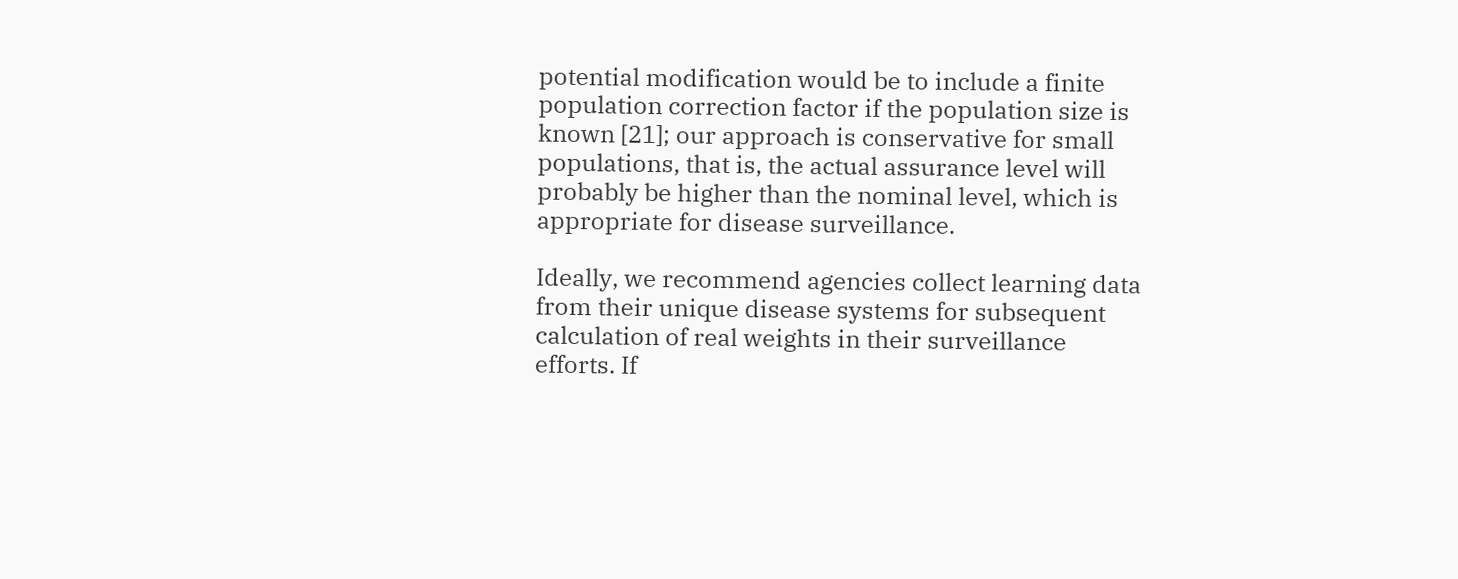potential modification would be to include a finite population correction factor if the population size is known [21]; our approach is conservative for small populations, that is, the actual assurance level will probably be higher than the nominal level, which is appropriate for disease surveillance.

Ideally, we recommend agencies collect learning data from their unique disease systems for subsequent calculation of real weights in their surveillance efforts. If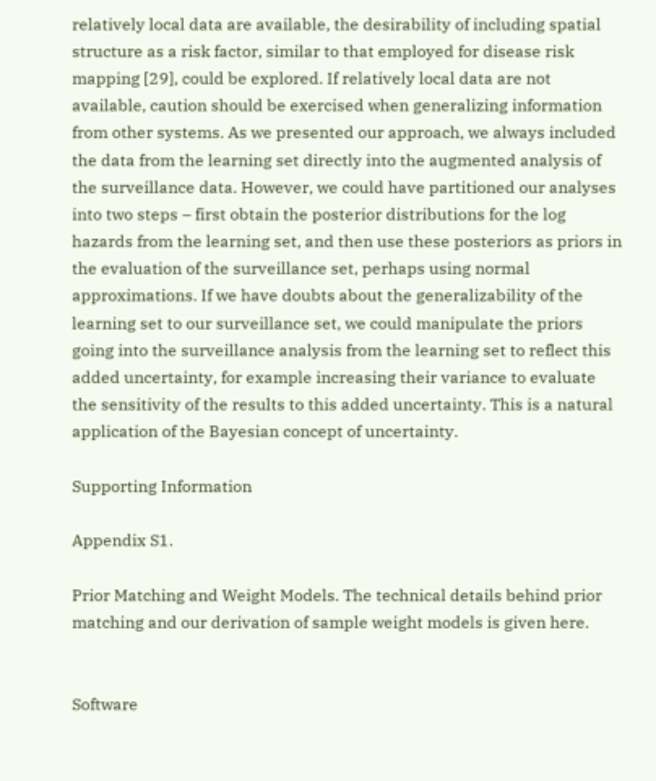relatively local data are available, the desirability of including spatial structure as a risk factor, similar to that employed for disease risk mapping [29], could be explored. If relatively local data are not available, caution should be exercised when generalizing information from other systems. As we presented our approach, we always included the data from the learning set directly into the augmented analysis of the surveillance data. However, we could have partitioned our analyses into two steps – first obtain the posterior distributions for the log hazards from the learning set, and then use these posteriors as priors in the evaluation of the surveillance set, perhaps using normal approximations. If we have doubts about the generalizability of the learning set to our surveillance set, we could manipulate the priors going into the surveillance analysis from the learning set to reflect this added uncertainty, for example increasing their variance to evaluate the sensitivity of the results to this added uncertainty. This is a natural application of the Bayesian concept of uncertainty.

Supporting Information

Appendix S1.

Prior Matching and Weight Models. The technical details behind prior matching and our derivation of sample weight models is given here.


Software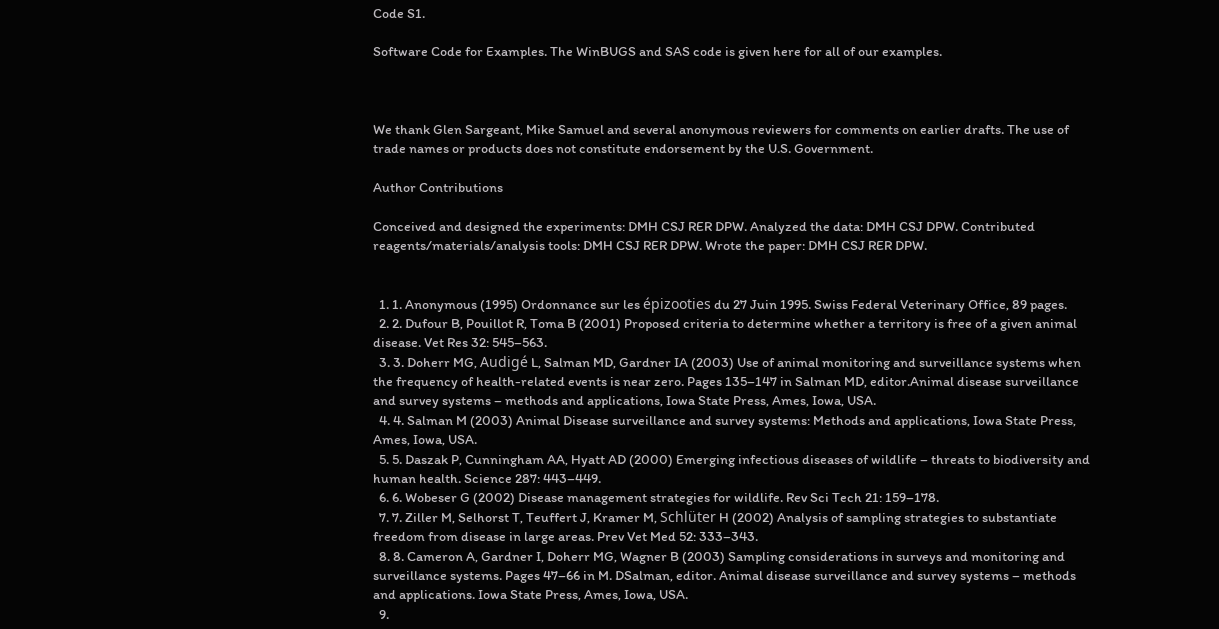Code S1.

Software Code for Examples. The WinBUGS and SAS code is given here for all of our examples.



We thank Glen Sargeant, Mike Samuel and several anonymous reviewers for comments on earlier drafts. The use of trade names or products does not constitute endorsement by the U.S. Government.

Author Contributions

Conceived and designed the experiments: DMH CSJ RER DPW. Analyzed the data: DMH CSJ DPW. Contributed reagents/materials/analysis tools: DMH CSJ RER DPW. Wrote the paper: DMH CSJ RER DPW.


  1. 1. Anonymous (1995) Ordonnance sur les épizooties du 27 Juin 1995. Swiss Federal Veterinary Office, 89 pages.
  2. 2. Dufour B, Pouillot R, Toma B (2001) Proposed criteria to determine whether a territory is free of a given animal disease. Vet Res 32: 545–563.
  3. 3. Doherr MG, Audigé L, Salman MD, Gardner IA (2003) Use of animal monitoring and surveillance systems when the frequency of health-related events is near zero. Pages 135–147 in Salman MD, editor.Animal disease surveillance and survey systems – methods and applications, Iowa State Press, Ames, Iowa, USA.
  4. 4. Salman M (2003) Animal Disease surveillance and survey systems: Methods and applications, Iowa State Press, Ames, Iowa, USA.
  5. 5. Daszak P, Cunningham AA, Hyatt AD (2000) Emerging infectious diseases of wildlife – threats to biodiversity and human health. Science 287: 443–449.
  6. 6. Wobeser G (2002) Disease management strategies for wildlife. Rev Sci Tech 21: 159–178.
  7. 7. Ziller M, Selhorst T, Teuffert J, Kramer M, Schlüter H (2002) Analysis of sampling strategies to substantiate freedom from disease in large areas. Prev Vet Med 52: 333–343.
  8. 8. Cameron A, Gardner I, Doherr MG, Wagner B (2003) Sampling considerations in surveys and monitoring and surveillance systems. Pages 47–66 in M. DSalman, editor. Animal disease surveillance and survey systems – methods and applications. Iowa State Press, Ames, Iowa, USA.
  9.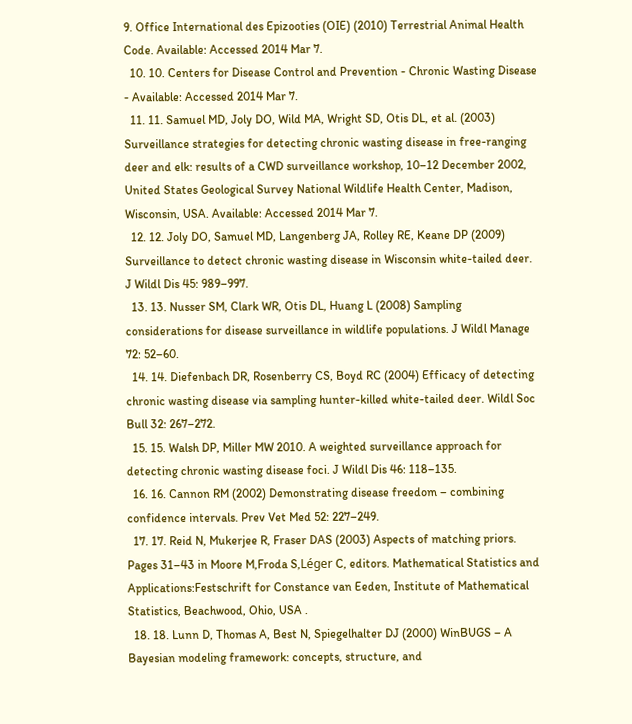9. Office International des Epizooties (OIE) (2010) Terrestrial Animal Health Code. Available: Accessed 2014 Mar 7.
  10. 10. Centers for Disease Control and Prevention - Chronic Wasting Disease - Available: Accessed 2014 Mar 7.
  11. 11. Samuel MD, Joly DO, Wild MA, Wright SD, Otis DL, et al. (2003) Surveillance strategies for detecting chronic wasting disease in free-ranging deer and elk: results of a CWD surveillance workshop, 10–12 December 2002, United States Geological Survey National Wildlife Health Center, Madison, Wisconsin, USA. Available: Accessed 2014 Mar 7.
  12. 12. Joly DO, Samuel MD, Langenberg JA, Rolley RE, Keane DP (2009) Surveillance to detect chronic wasting disease in Wisconsin white-tailed deer. J Wildl Dis 45: 989–997.
  13. 13. Nusser SM, Clark WR, Otis DL, Huang L (2008) Sampling considerations for disease surveillance in wildlife populations. J Wildl Manage 72: 52–60.
  14. 14. Diefenbach DR, Rosenberry CS, Boyd RC (2004) Efficacy of detecting chronic wasting disease via sampling hunter-killed white-tailed deer. Wildl Soc Bull 32: 267–272.
  15. 15. Walsh DP, Miller MW 2010. A weighted surveillance approach for detecting chronic wasting disease foci. J Wildl Dis 46: 118–135.
  16. 16. Cannon RM (2002) Demonstrating disease freedom – combining confidence intervals. Prev Vet Med 52: 227–249.
  17. 17. Reid N, Mukerjee R, Fraser DAS (2003) Aspects of matching priors. Pages 31–43 in Moore M,Froda S,Léger C, editors. Mathematical Statistics and Applications:Festschrift for Constance van Eeden, Institute of Mathematical Statistics, Beachwood, Ohio, USA .
  18. 18. Lunn D, Thomas A, Best N, Spiegelhalter DJ (2000) WinBUGS – A Bayesian modeling framework: concepts, structure, and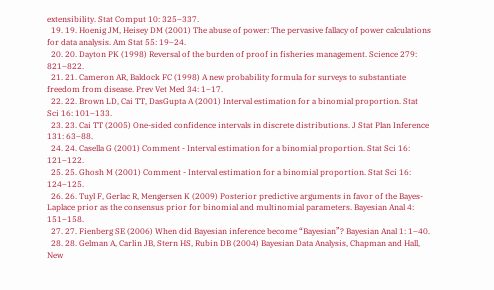extensibility. Stat Comput 10: 325–337.
  19. 19. Hoenig JM, Heisey DM (2001) The abuse of power: The pervasive fallacy of power calculations for data analysis. Am Stat 55: 19–24.
  20. 20. Dayton PK (1998) Reversal of the burden of proof in fisheries management. Science 279: 821–822.
  21. 21. Cameron AR, Baldock FC (1998) A new probability formula for surveys to substantiate freedom from disease. Prev Vet Med 34: 1–17.
  22. 22. Brown LD, Cai TT, DasGupta A (2001) Interval estimation for a binomial proportion. Stat Sci 16: 101–133.
  23. 23. Cai TT (2005) One-sided confidence intervals in discrete distributions. J Stat Plan Inference 131: 63–88.
  24. 24. Casella G (2001) Comment - Interval estimation for a binomial proportion. Stat Sci 16: 121–122.
  25. 25. Ghosh M (2001) Comment - Interval estimation for a binomial proportion. Stat Sci 16: 124–125.
  26. 26. Tuyl F, Gerlac R, Mengersen K (2009) Posterior predictive arguments in favor of the Bayes-Laplace prior as the consensus prior for binomial and multinomial parameters. Bayesian Anal 4: 151–158.
  27. 27. Fienberg SE (2006) When did Bayesian inference become “Bayesian”? Bayesian Anal 1: 1–40.
  28. 28. Gelman A, Carlin JB, Stern HS, Rubin DB (2004) Bayesian Data Analysis, Chapman and Hall, New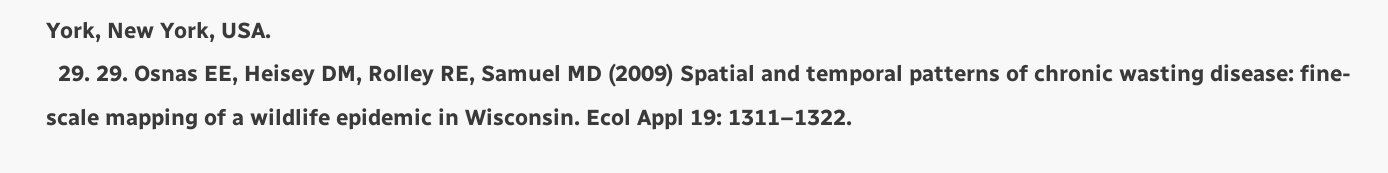York, New York, USA.
  29. 29. Osnas EE, Heisey DM, Rolley RE, Samuel MD (2009) Spatial and temporal patterns of chronic wasting disease: fine-scale mapping of a wildlife epidemic in Wisconsin. Ecol Appl 19: 1311–1322.